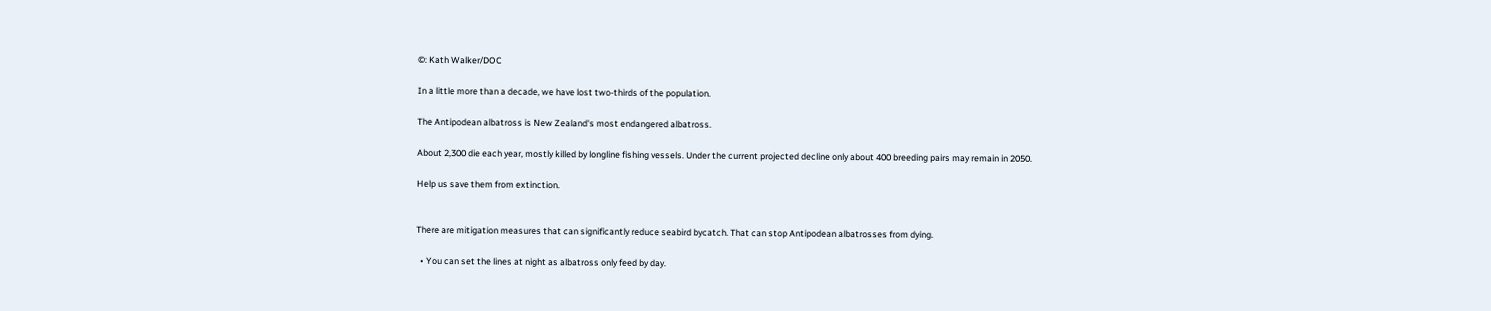©: Kath Walker/DOC

In a little more than a decade, we have lost two-thirds of the population.

The Antipodean albatross is New Zealand's most endangered albatross.

About 2,300 die each year, mostly killed by longline fishing vessels. Under the current projected decline only about 400 breeding pairs may remain in 2050.

Help us save them from extinction.


There are mitigation measures that can significantly reduce seabird bycatch. That can stop Antipodean albatrosses from dying.

  • You can set the lines at night as albatross only feed by day.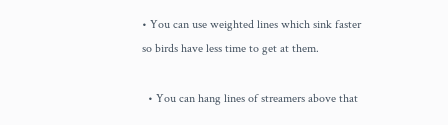• You can use weighted lines which sink faster so birds have less time to get at them.

  • You can hang lines of streamers above that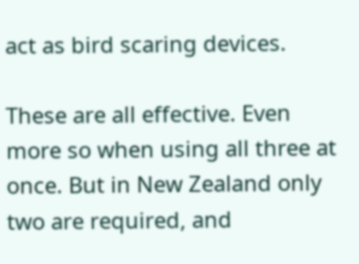act as bird scaring devices.

These are all effective. Even more so when using all three at once. But in New Zealand only two are required, and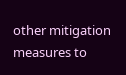other mitigation measures to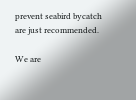prevent seabird bycatch are just recommended.

We are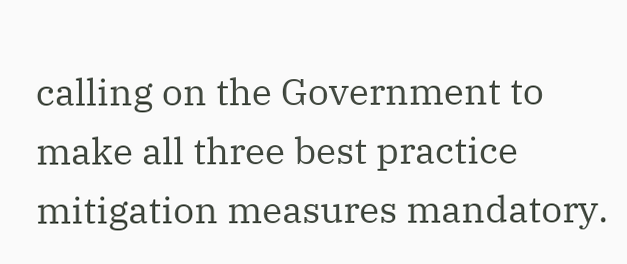calling on the Government to make all three best practice mitigation measures mandatory.